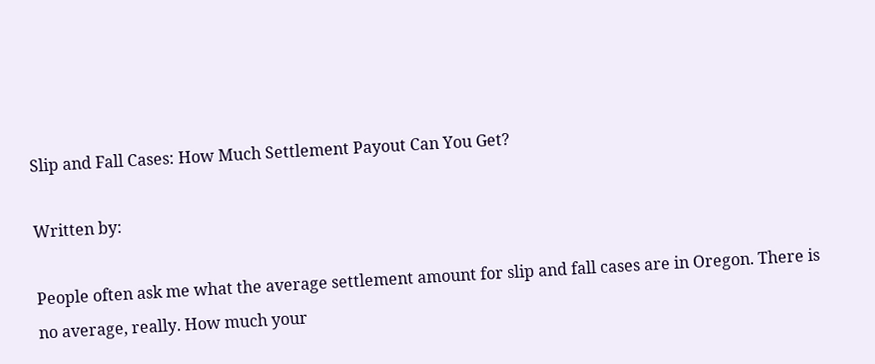Slip and Fall Cases: How Much Settlement Payout Can You Get?

Written by:

People often ask me what the average settlement amount for slip and fall cases are in Oregon. There is no average, really. How much your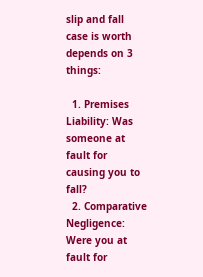slip and fall case is worth depends on 3 things:

  1. Premises Liability: Was someone at fault for causing you to fall?
  2. Comparative Negligence: Were you at fault for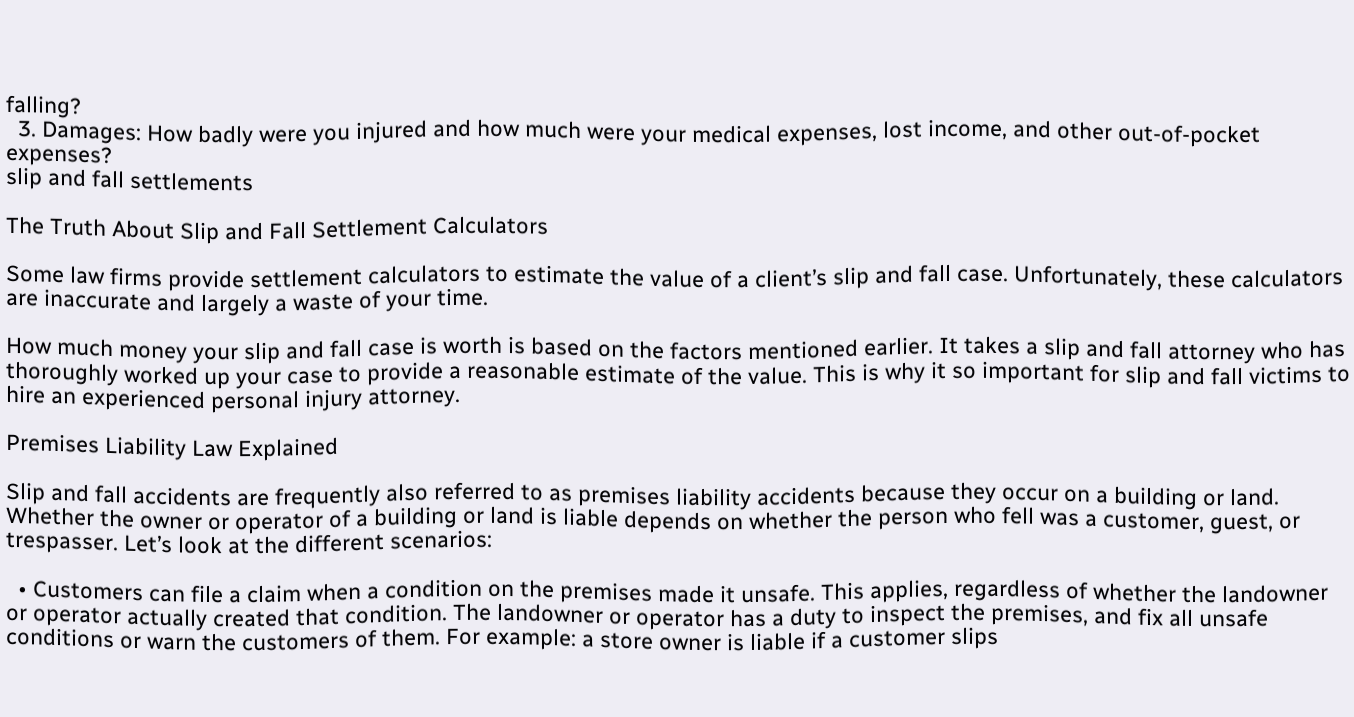falling?
  3. Damages: How badly were you injured and how much were your medical expenses, lost income, and other out-of-pocket expenses?
slip and fall settlements

The Truth About Slip and Fall Settlement Calculators

Some law firms provide settlement calculators to estimate the value of a client’s slip and fall case. Unfortunately, these calculators are inaccurate and largely a waste of your time.

How much money your slip and fall case is worth is based on the factors mentioned earlier. It takes a slip and fall attorney who has thoroughly worked up your case to provide a reasonable estimate of the value. This is why it so important for slip and fall victims to hire an experienced personal injury attorney.

Premises Liability Law Explained

Slip and fall accidents are frequently also referred to as premises liability accidents because they occur on a building or land. Whether the owner or operator of a building or land is liable depends on whether the person who fell was a customer, guest, or trespasser. Let’s look at the different scenarios:

  • Customers can file a claim when a condition on the premises made it unsafe. This applies, regardless of whether the landowner or operator actually created that condition. The landowner or operator has a duty to inspect the premises, and fix all unsafe conditions or warn the customers of them. For example: a store owner is liable if a customer slips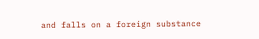and falls on a foreign substance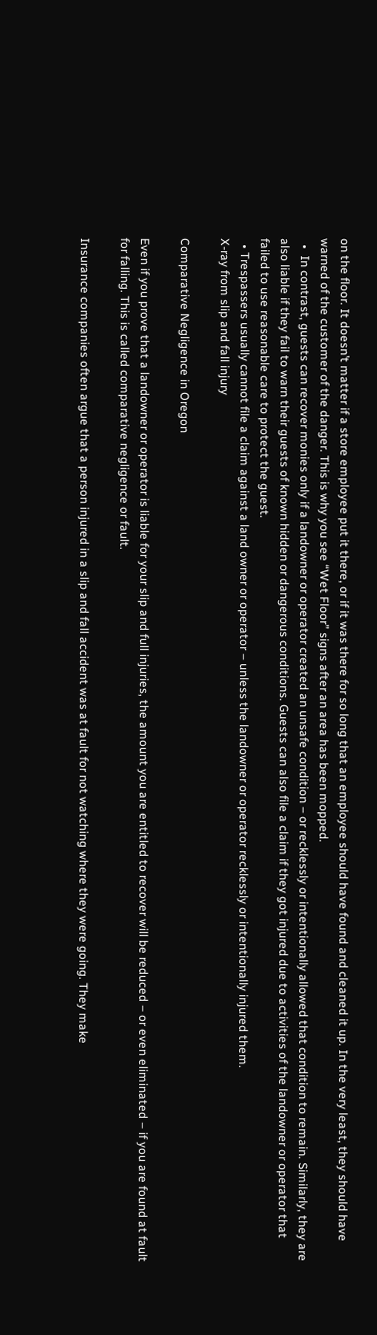on the floor. It doesn’t matter if a store employee put it there, or if it was there for so long that an employee should have found and cleaned it up. In the very least, they should have warned of the customer of the danger. This is why you see “Wet Floor” signs after an area has been mopped.
  •  In contrast, guests can recover monies only if a landowner or operator created an unsafe condition – or recklessly or intentionally allowed that condition to remain. Similarly, they are also liable if they fail to warn their guests of known hidden or dangerous conditions. Guests can also file a claim if they got injured due to activities of the landowner or operator that failed to use reasonable care to protect the guest.
  • Trespassers usually cannot file a claim against a land owner or operator – unless the landowner or operator recklessly or intentionally injured them.
X-ray from slip and fall injury

Comparative Negligence in Oregon

Even if you prove that a landowner or operator is liable for your slip and full injuries, the amount you are entitled to recover will be reduced – or even eliminated – if you are found at fault for falling. This is called comparative negligence or fault.

Insurance companies often argue that a person injured in a slip and fall accident was at fault for not watching where they were going. They make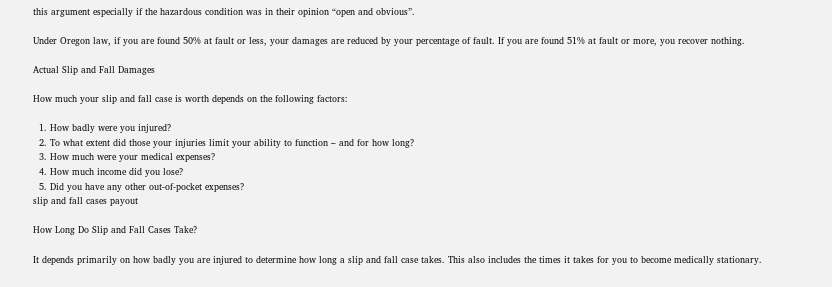this argument especially if the hazardous condition was in their opinion “open and obvious”.

Under Oregon law, if you are found 50% at fault or less, your damages are reduced by your percentage of fault. If you are found 51% at fault or more, you recover nothing.

Actual Slip and Fall Damages

How much your slip and fall case is worth depends on the following factors:

  1. How badly were you injured?
  2. To what extent did those your injuries limit your ability to function – and for how long?
  3. How much were your medical expenses?
  4. How much income did you lose?
  5. Did you have any other out-of-pocket expenses?
slip and fall cases payout

How Long Do Slip and Fall Cases Take?

It depends primarily on how badly you are injured to determine how long a slip and fall case takes. This also includes the times it takes for you to become medically stationary.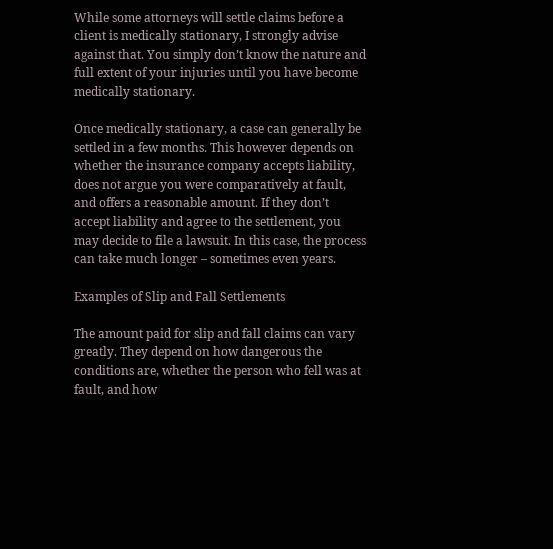While some attorneys will settle claims before a client is medically stationary, I strongly advise against that. You simply don’t know the nature and full extent of your injuries until you have become medically stationary.

Once medically stationary, a case can generally be settled in a few months. This however depends on whether the insurance company accepts liability, does not argue you were comparatively at fault, and offers a reasonable amount. If they don’t accept liability and agree to the settlement, you may decide to file a lawsuit. In this case, the process can take much longer – sometimes even years.

Examples of Slip and Fall Settlements

The amount paid for slip and fall claims can vary greatly. They depend on how dangerous the conditions are, whether the person who fell was at fault, and how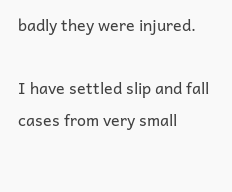badly they were injured.

I have settled slip and fall cases from very small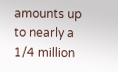amounts up to nearly a 1/4 million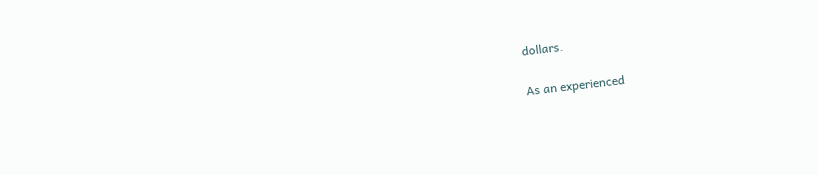dollars.

As an experienced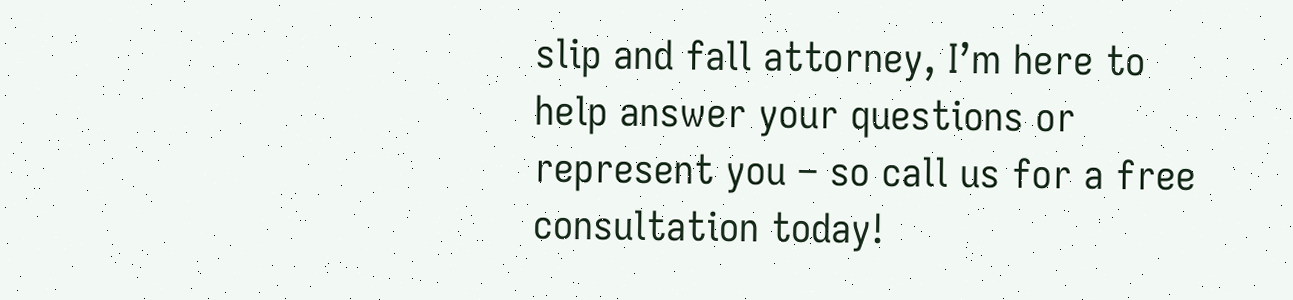slip and fall attorney, I’m here to help answer your questions or represent you – so call us for a free consultation today!